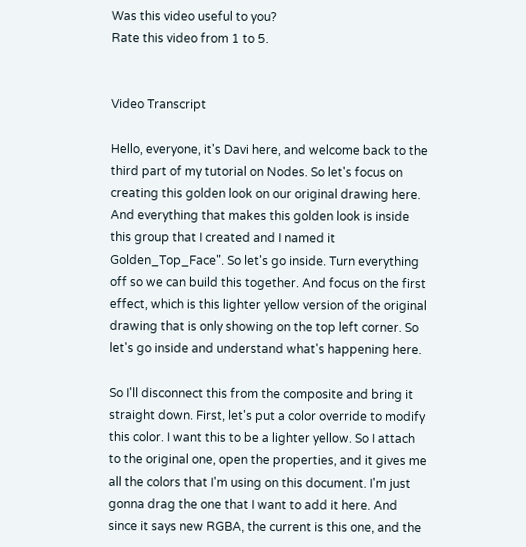Was this video useful to you?
Rate this video from 1 to 5.


Video Transcript

Hello, everyone, it's Davi here, and welcome back to the third part of my tutorial on Nodes. So let's focus on creating this golden look on our original drawing here. And everything that makes this golden look is inside this group that I created and I named it Golden_Top_Face". So let's go inside. Turn everything off so we can build this together. And focus on the first effect, which is this lighter yellow version of the original drawing that is only showing on the top left corner. So let's go inside and understand what's happening here.

So I'll disconnect this from the composite and bring it straight down. First, let's put a color override to modify this color. I want this to be a lighter yellow. So I attach to the original one, open the properties, and it gives me all the colors that I'm using on this document. I'm just gonna drag the one that I want to add it here. And since it says new RGBA, the current is this one, and the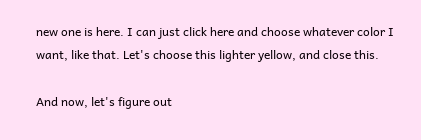new one is here. I can just click here and choose whatever color I want, like that. Let's choose this lighter yellow, and close this.

And now, let's figure out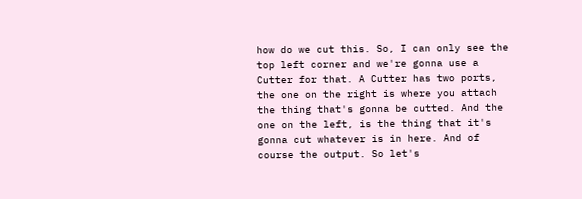how do we cut this. So, I can only see the top left corner and we're gonna use a Cutter for that. A Cutter has two ports, the one on the right is where you attach the thing that's gonna be cutted. And the one on the left, is the thing that it's gonna cut whatever is in here. And of course the output. So let's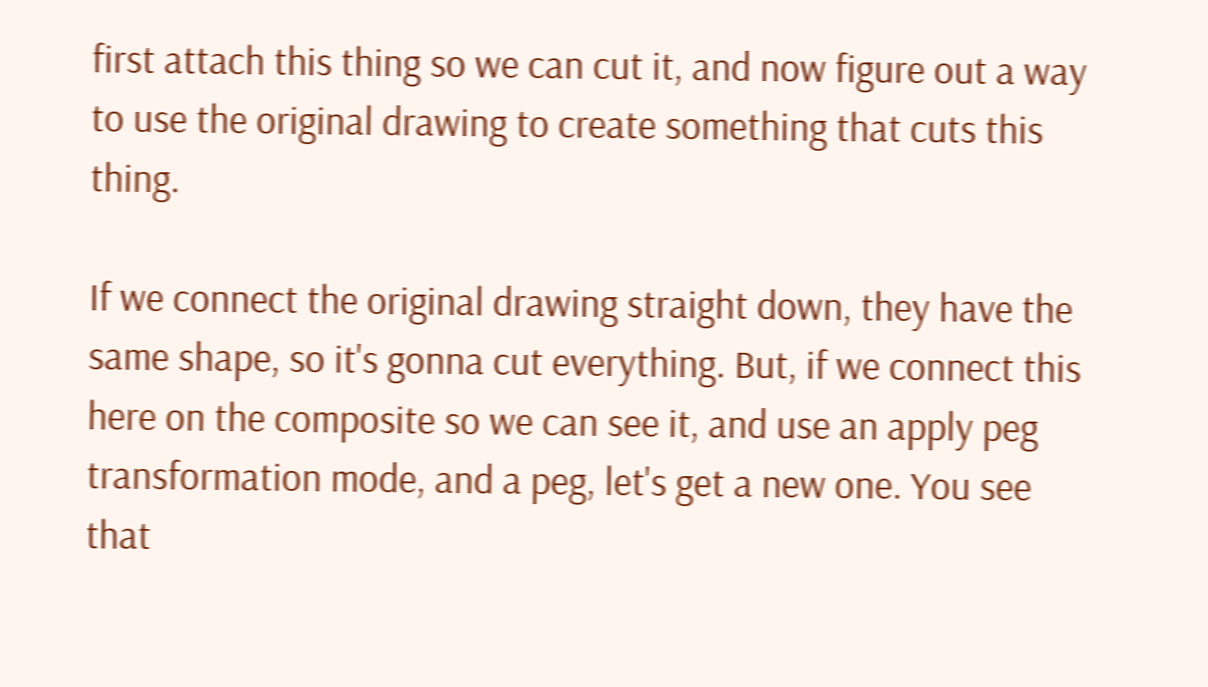first attach this thing so we can cut it, and now figure out a way to use the original drawing to create something that cuts this thing.

If we connect the original drawing straight down, they have the same shape, so it's gonna cut everything. But, if we connect this here on the composite so we can see it, and use an apply peg transformation mode, and a peg, let's get a new one. You see that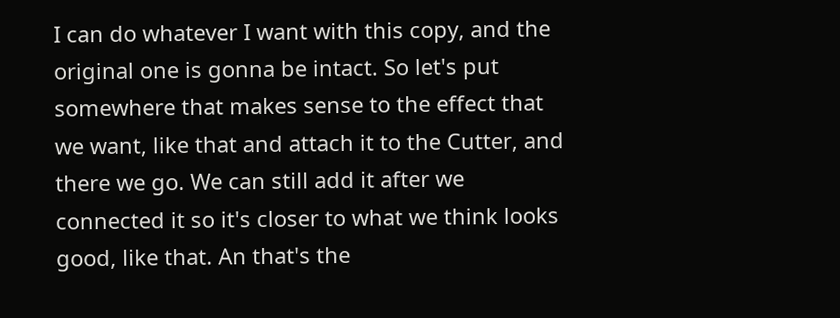I can do whatever I want with this copy, and the original one is gonna be intact. So let's put somewhere that makes sense to the effect that we want, like that and attach it to the Cutter, and there we go. We can still add it after we connected it so it's closer to what we think looks good, like that. An that's the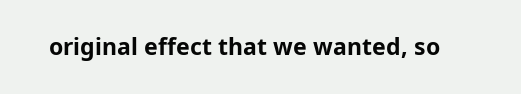original effect that we wanted, so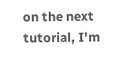on the next tutorial, I'm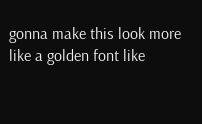gonna make this look more like a golden font like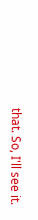that. So, I'll see it.